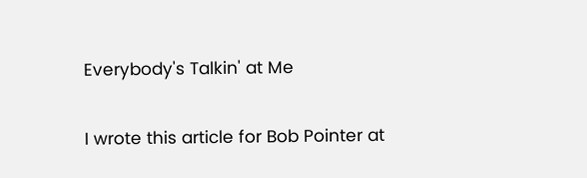Everybody's Talkin' at Me

I wrote this article for Bob Pointer at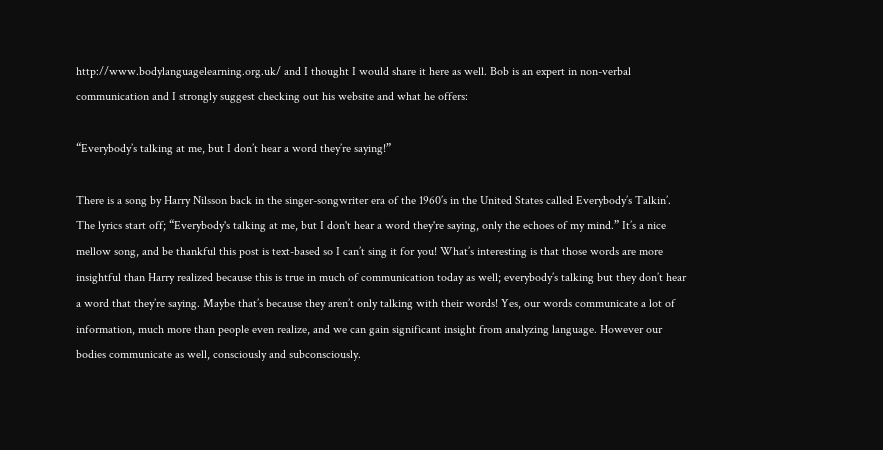http://www.bodylanguagelearning.org.uk/ and I thought I would share it here as well. Bob is an expert in non-verbal communication and I strongly suggest checking out his website and what he offers:

“Everybody’s talking at me, but I don’t hear a word they’re saying!”

There is a song by Harry Nilsson back in the singer-songwriter era of the 1960’s in the United States called Everybody’s Talkin’.  The lyrics start off; “Everybody's talking at me, but I don't hear a word they're saying, only the echoes of my mind.” It’s a nice mellow song, and be thankful this post is text-based so I can’t sing it for you! What’s interesting is that those words are more insightful than Harry realized because this is true in much of communication today as well; everybody’s talking but they don’t hear a word that they’re saying. Maybe that’s because they aren’t only talking with their words! Yes, our words communicate a lot of information, much more than people even realize, and we can gain significant insight from analyzing language. However our bodies communicate as well, consciously and subconsciously.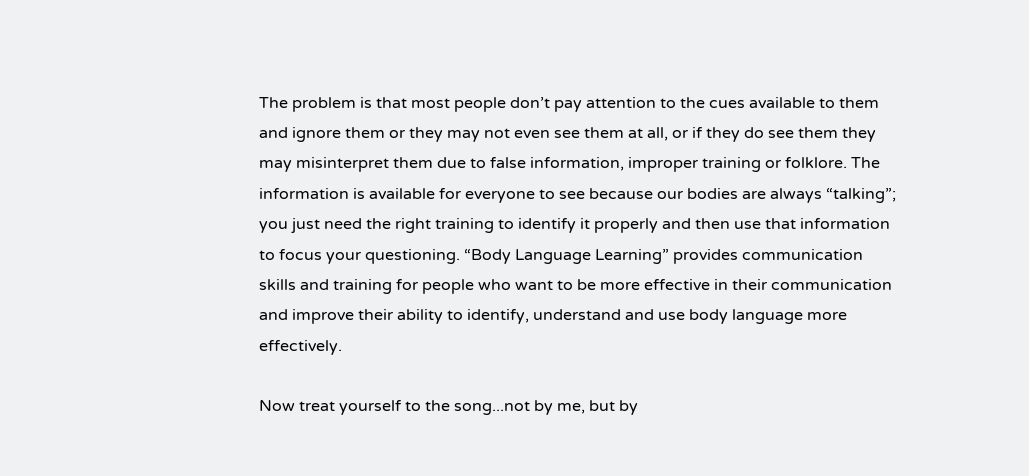The problem is that most people don’t pay attention to the cues available to them and ignore them or they may not even see them at all, or if they do see them they may misinterpret them due to false information, improper training or folklore. The information is available for everyone to see because our bodies are always “talking”; you just need the right training to identify it properly and then use that information to focus your questioning. “Body Language Learning” provides communication skills and training for people who want to be more effective in their communication and improve their ability to identify, understand and use body language more effectively.

Now treat yourself to the song...not by me, but by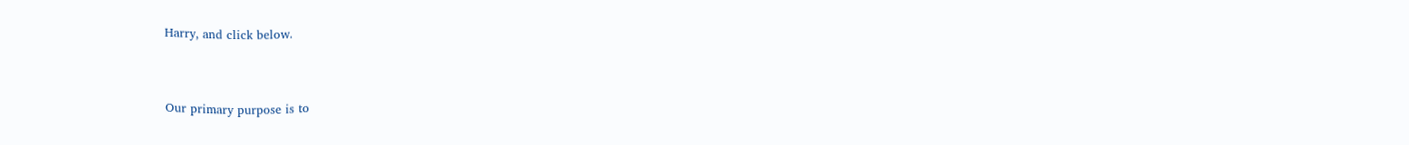Harry, and click below.



Our primary purpose is to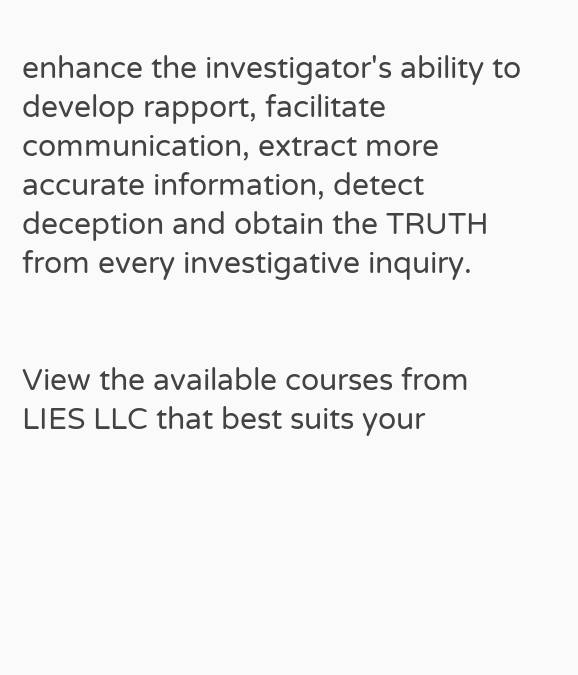enhance the investigator's ability to develop rapport, facilitate communication, extract more accurate information, detect deception and obtain the TRUTH from every investigative inquiry.


View the available courses from LIES LLC that best suits your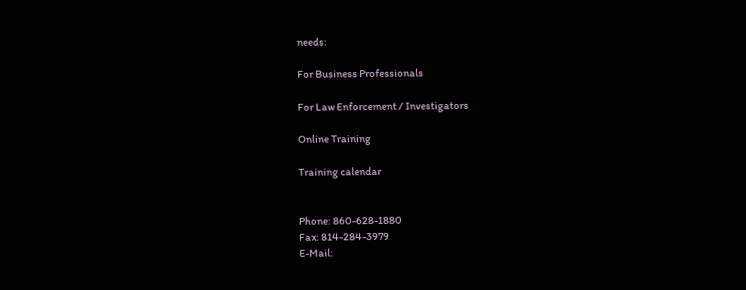needs:

For Business Professionals

For Law Enforcement / Investigators

Online Training

Training calendar


Phone: 860-628-1880
Fax: 814-284-3979
E-Mail: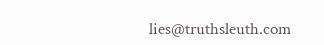lies@truthsleuth.com